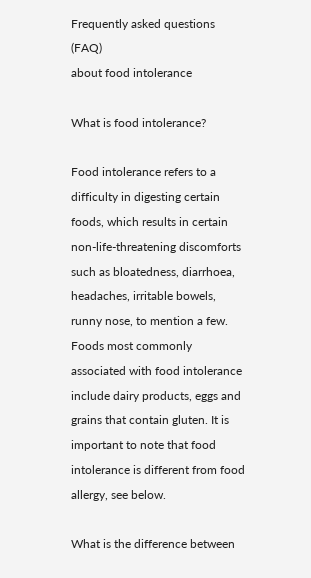Frequently asked questions (FAQ)
about food intolerance

What is food intolerance?

Food intolerance refers to a difficulty in digesting certain foods, which results in certain non-life-threatening discomforts such as bloatedness, diarrhoea, headaches, irritable bowels, runny nose, to mention a few. Foods most commonly associated with food intolerance include dairy products, eggs and grains that contain gluten. It is important to note that food intolerance is different from food allergy, see below.

What is the difference between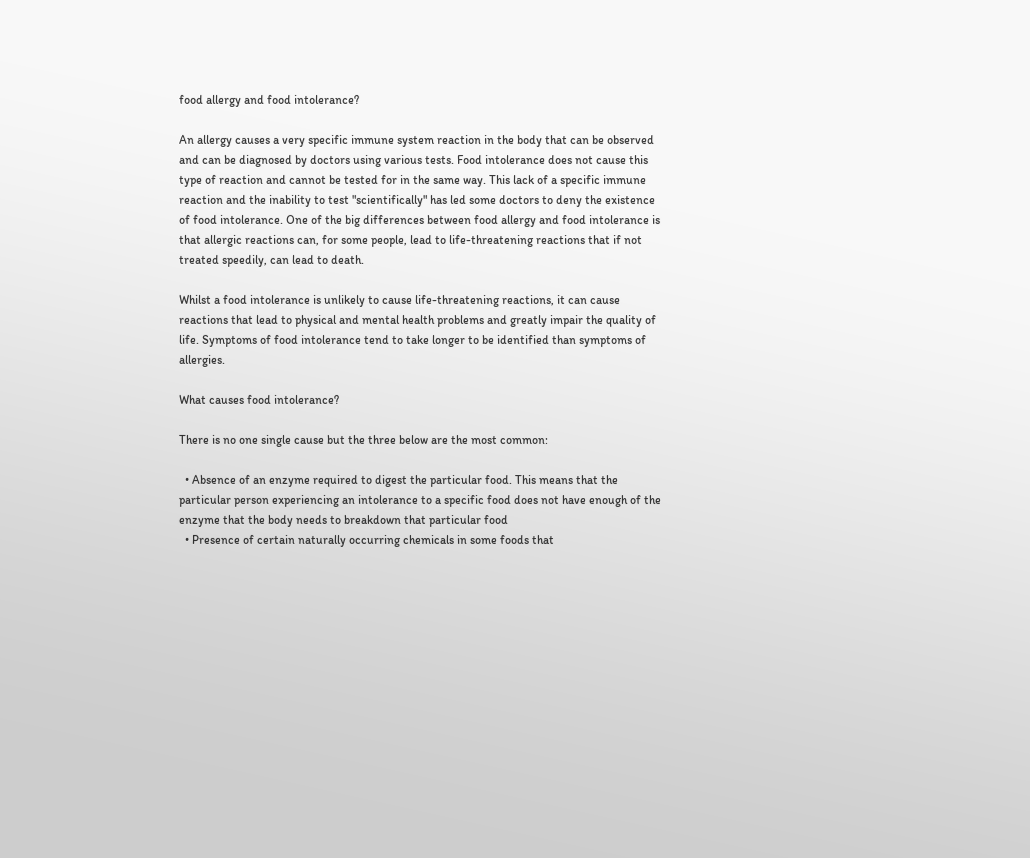food allergy and food intolerance?

An allergy causes a very specific immune system reaction in the body that can be observed and can be diagnosed by doctors using various tests. Food intolerance does not cause this type of reaction and cannot be tested for in the same way. This lack of a specific immune reaction and the inability to test "scientifically" has led some doctors to deny the existence of food intolerance. One of the big differences between food allergy and food intolerance is that allergic reactions can, for some people, lead to life-threatening reactions that if not treated speedily, can lead to death.

Whilst a food intolerance is unlikely to cause life-threatening reactions, it can cause reactions that lead to physical and mental health problems and greatly impair the quality of life. Symptoms of food intolerance tend to take longer to be identified than symptoms of allergies.

What causes food intolerance?

There is no one single cause but the three below are the most common:

  • Absence of an enzyme required to digest the particular food. This means that the particular person experiencing an intolerance to a specific food does not have enough of the enzyme that the body needs to breakdown that particular food
  • Presence of certain naturally occurring chemicals in some foods that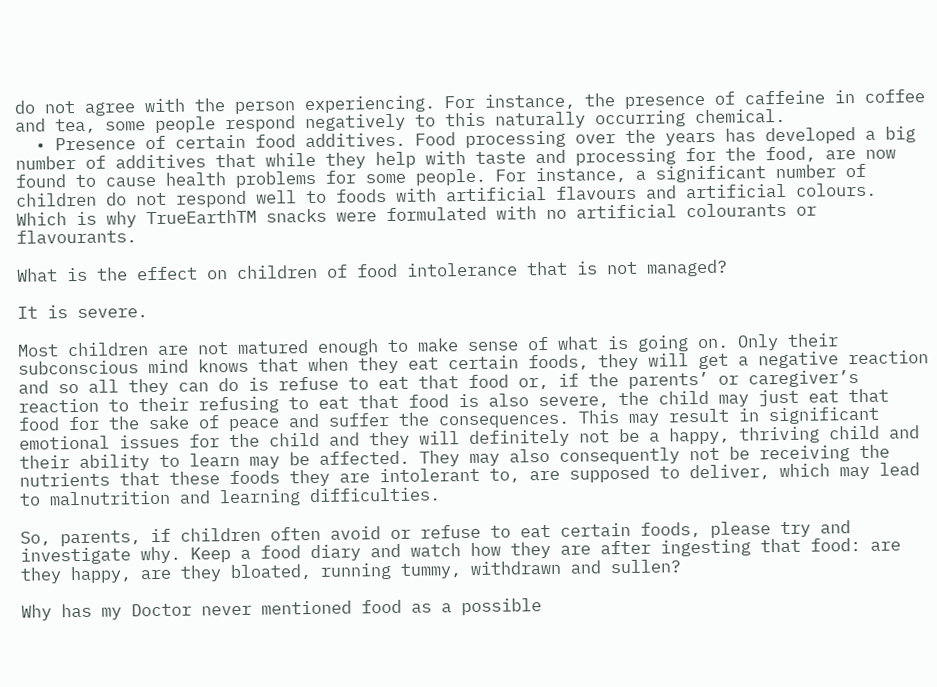do not agree with the person experiencing. For instance, the presence of caffeine in coffee and tea, some people respond negatively to this naturally occurring chemical.
  • Presence of certain food additives. Food processing over the years has developed a big number of additives that while they help with taste and processing for the food, are now found to cause health problems for some people. For instance, a significant number of children do not respond well to foods with artificial flavours and artificial colours. Which is why TrueEarthTM snacks were formulated with no artificial colourants or flavourants.

What is the effect on children of food intolerance that is not managed?

It is severe.

Most children are not matured enough to make sense of what is going on. Only their subconscious mind knows that when they eat certain foods, they will get a negative reaction and so all they can do is refuse to eat that food or, if the parents’ or caregiver’s reaction to their refusing to eat that food is also severe, the child may just eat that food for the sake of peace and suffer the consequences. This may result in significant emotional issues for the child and they will definitely not be a happy, thriving child and their ability to learn may be affected. They may also consequently not be receiving the nutrients that these foods they are intolerant to, are supposed to deliver, which may lead to malnutrition and learning difficulties.

So, parents, if children often avoid or refuse to eat certain foods, please try and investigate why. Keep a food diary and watch how they are after ingesting that food: are they happy, are they bloated, running tummy, withdrawn and sullen?

Why has my Doctor never mentioned food as a possible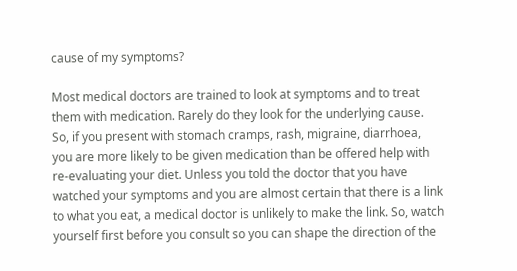cause of my symptoms?

Most medical doctors are trained to look at symptoms and to treat them with medication. Rarely do they look for the underlying cause. So, if you present with stomach cramps, rash, migraine, diarrhoea, you are more likely to be given medication than be offered help with re-evaluating your diet. Unless you told the doctor that you have watched your symptoms and you are almost certain that there is a link to what you eat, a medical doctor is unlikely to make the link. So, watch yourself first before you consult so you can shape the direction of the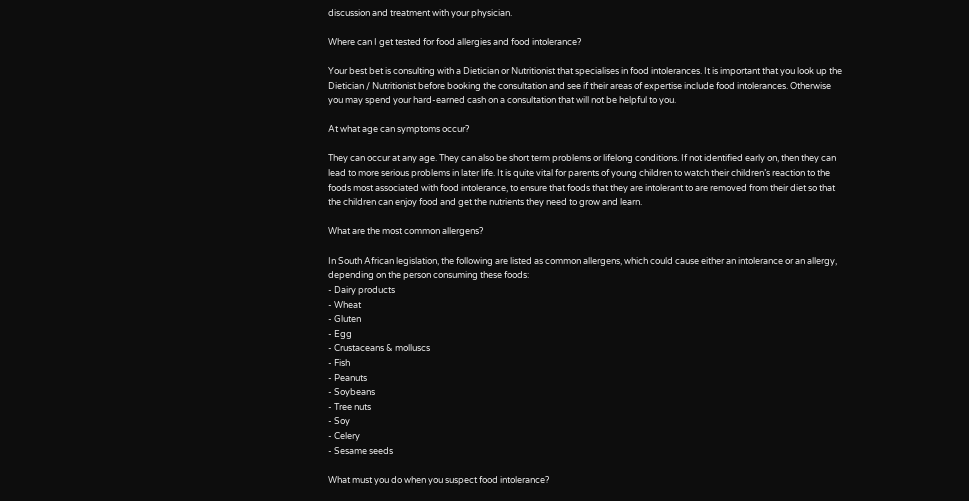discussion and treatment with your physician.

Where can I get tested for food allergies and food intolerance?

Your best bet is consulting with a Dietician or Nutritionist that specialises in food intolerances. It is important that you look up the Dietician / Nutritionist before booking the consultation and see if their areas of expertise include food intolerances. Otherwise you may spend your hard-earned cash on a consultation that will not be helpful to you.

At what age can symptoms occur?

They can occur at any age. They can also be short term problems or lifelong conditions. If not identified early on, then they can lead to more serious problems in later life. It is quite vital for parents of young children to watch their children’s reaction to the foods most associated with food intolerance, to ensure that foods that they are intolerant to are removed from their diet so that the children can enjoy food and get the nutrients they need to grow and learn.

What are the most common allergens?

In South African legislation, the following are listed as common allergens, which could cause either an intolerance or an allergy, depending on the person consuming these foods:
- Dairy products
- Wheat
- Gluten
- Egg
- Crustaceans & molluscs
- Fish
- Peanuts
- Soybeans
- Tree nuts
- Soy
- Celery
- Sesame seeds

What must you do when you suspect food intolerance?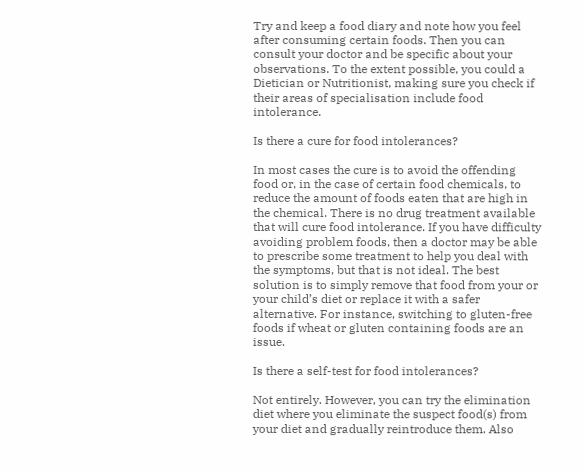Try and keep a food diary and note how you feel after consuming certain foods. Then you can consult your doctor and be specific about your observations. To the extent possible, you could a Dietician or Nutritionist, making sure you check if their areas of specialisation include food intolerance.

Is there a cure for food intolerances?

In most cases the cure is to avoid the offending food or, in the case of certain food chemicals, to reduce the amount of foods eaten that are high in the chemical. There is no drug treatment available that will cure food intolerance. If you have difficulty avoiding problem foods, then a doctor may be able to prescribe some treatment to help you deal with the symptoms, but that is not ideal. The best solution is to simply remove that food from your or your child’s diet or replace it with a safer alternative. For instance, switching to gluten-free foods if wheat or gluten containing foods are an issue.

Is there a self-test for food intolerances?

Not entirely. However, you can try the elimination diet where you eliminate the suspect food(s) from your diet and gradually reintroduce them. Also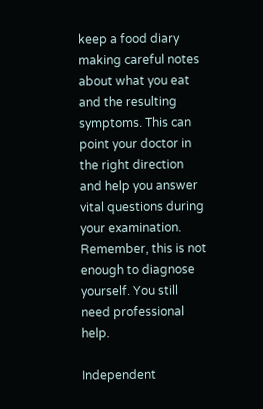keep a food diary making careful notes about what you eat and the resulting symptoms. This can point your doctor in the right direction and help you answer vital questions during your examination. Remember, this is not enough to diagnose yourself. You still need professional help.

Independent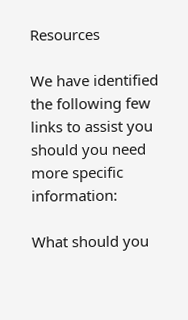Resources

We have identified the following few links to assist you should you need more specific information:

What should you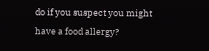do if you suspect you might have a food allergy?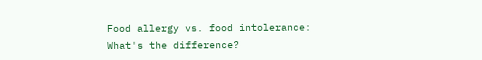Food allergy vs. food intolerance: What's the difference?